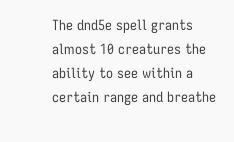The dnd5e spell grants almost 10 creatures the ability to see within a certain range and breathe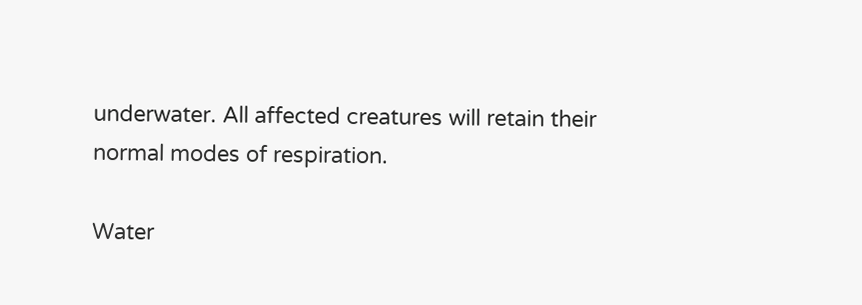underwater. All affected creatures will retain their normal modes of respiration.

Water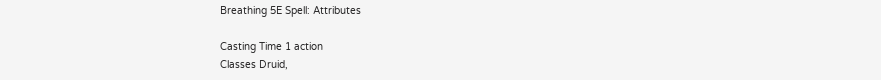Breathing 5E Spell: Attributes

Casting Time 1 action
Classes Druid,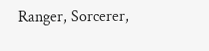Ranger, Sorcerer,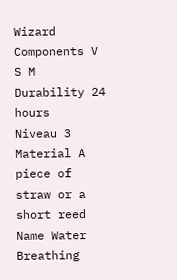Wizard
Components V S M
Durability 24 hours
Niveau 3
Material A piece of straw or a short reed
Name Water Breathing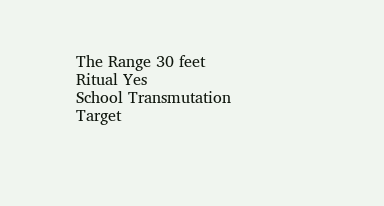The Range 30 feet
Ritual Yes
School Transmutation
Target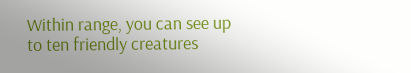Within range, you can see up to ten friendly creatures